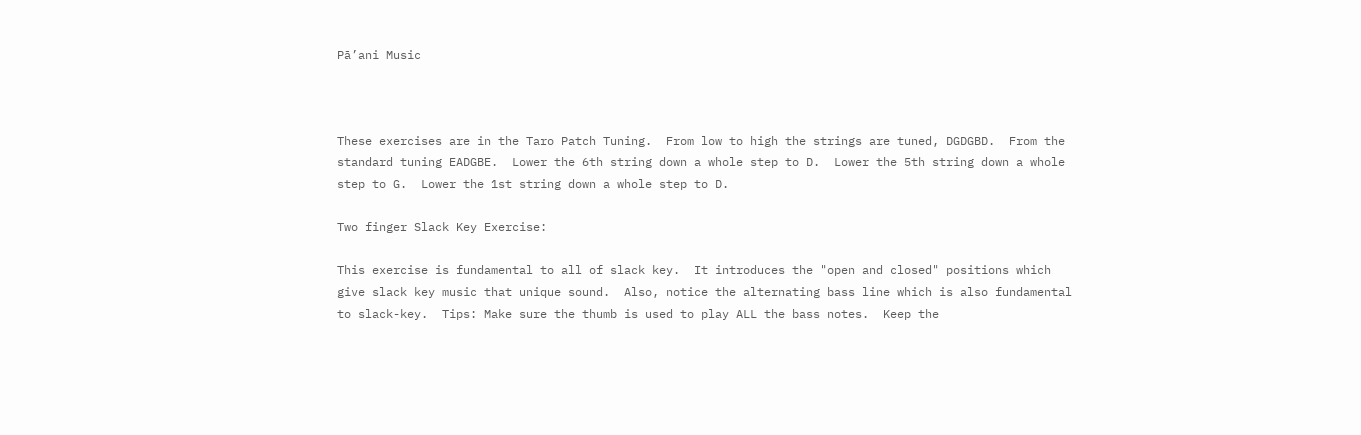Pā’ani Music



These exercises are in the Taro Patch Tuning.  From low to high the strings are tuned, DGDGBD.  From the standard tuning EADGBE.  Lower the 6th string down a whole step to D.  Lower the 5th string down a whole step to G.  Lower the 1st string down a whole step to D.

Two finger Slack Key Exercise:

This exercise is fundamental to all of slack key.  It introduces the "open and closed" positions which give slack key music that unique sound.  Also, notice the alternating bass line which is also fundamental to slack-key.  Tips: Make sure the thumb is used to play ALL the bass notes.  Keep the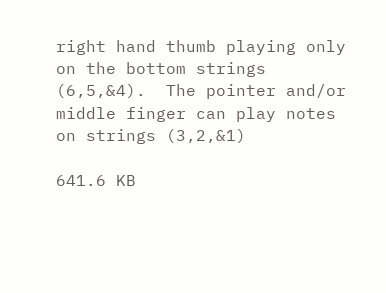right hand thumb playing only on the bottom strings (6,5,&4).  The pointer and/or middle finger can play notes on strings (3,2,&1)

641.6 KB